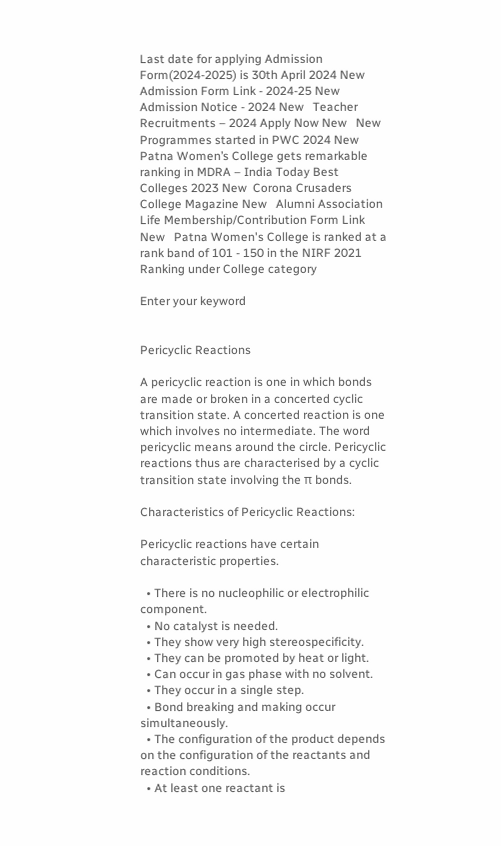Last date for applying Admission Form(2024-2025) is 30th April 2024 New   Admission Form Link - 2024-25 New   Admission Notice - 2024 New   Teacher Recruitments – 2024 Apply Now New   New Programmes started in PWC 2024 New    Patna Women’s College gets remarkable ranking in MDRA – India Today Best Colleges 2023 New  Corona Crusaders College Magazine New   Alumni Association Life Membership/Contribution Form Link New   Patna Women's College is ranked at a rank band of 101 - 150 in the NIRF 2021 Ranking under College category

Enter your keyword


Pericyclic Reactions

A pericyclic reaction is one in which bonds are made or broken in a concerted cyclic transition state. A concerted reaction is one which involves no intermediate. The word pericyclic means around the circle. Pericyclic reactions thus are characterised by a cyclic transition state involving the π bonds.

Characteristics of Pericyclic Reactions:

Pericyclic reactions have certain characteristic properties.

  • There is no nucleophilic or electrophilic component.
  • No catalyst is needed.
  • They show very high stereospecificity.
  • They can be promoted by heat or light.
  • Can occur in gas phase with no solvent.
  • They occur in a single step.
  • Bond breaking and making occur simultaneously.
  • The configuration of the product depends on the configuration of the reactants and reaction conditions.
  • At least one reactant is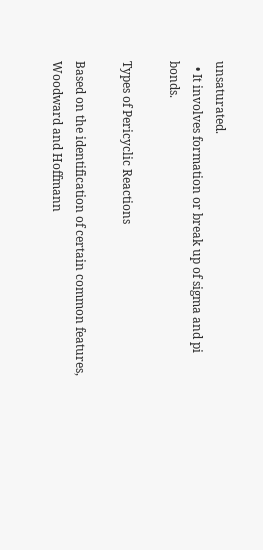unsaturated.
  • It involves formation or break up of sigma and pi bonds.

Types of Pericyclic Reactions

Based on the identification of certain common features, Woodward and Hoffmann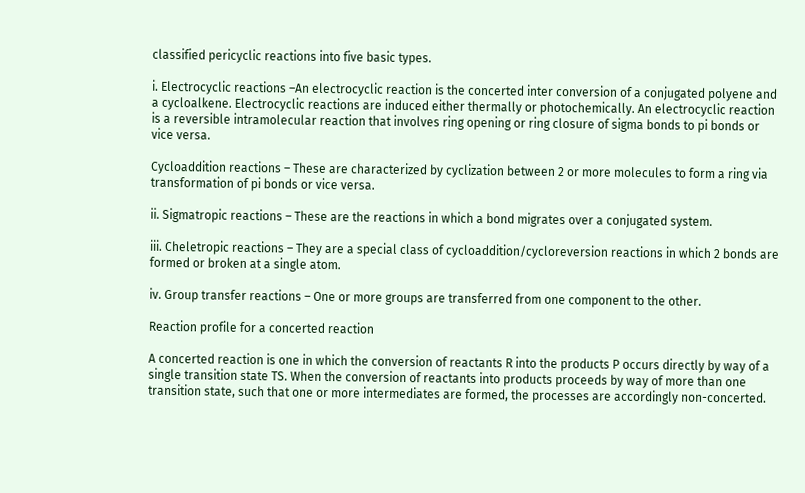classified pericyclic reactions into five basic types.

i. Electrocyclic reactions –An electrocyclic reaction is the concerted inter conversion of a conjugated polyene and a cycloalkene. Electrocyclic reactions are induced either thermally or photochemically. An electrocyclic reaction is a reversible intramolecular reaction that involves ring opening or ring closure of sigma bonds to pi bonds or vice versa.

Cycloaddition reactions – These are characterized by cyclization between 2 or more molecules to form a ring via transformation of pi bonds or vice versa.

ii. Sigmatropic reactions – These are the reactions in which a bond migrates over a conjugated system.

iii. Cheletropic reactions – They are a special class of cycloaddition/cycloreversion reactions in which 2 bonds are formed or broken at a single atom.

iv. Group transfer reactions – One or more groups are transferred from one component to the other.

Reaction profile for a concerted reaction

A concerted reaction is one in which the conversion of reactants R into the products P occurs directly by way of a single transition state TS. When the conversion of reactants into products proceeds by way of more than one transition state, such that one or more intermediates are formed, the processes are accordingly non-concerted.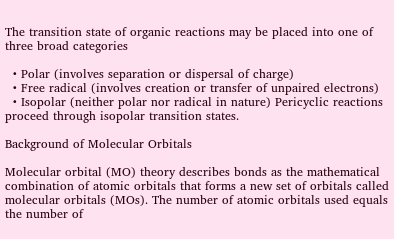The transition state of organic reactions may be placed into one of three broad categories

  • Polar (involves separation or dispersal of charge)
  • Free radical (involves creation or transfer of unpaired electrons)
  • Isopolar (neither polar nor radical in nature) Pericyclic reactions proceed through isopolar transition states.

Background of Molecular Orbitals

Molecular orbital (MO) theory describes bonds as the mathematical combination of atomic orbitals that forms a new set of orbitals called molecular orbitals (MOs). The number of atomic orbitals used equals the number of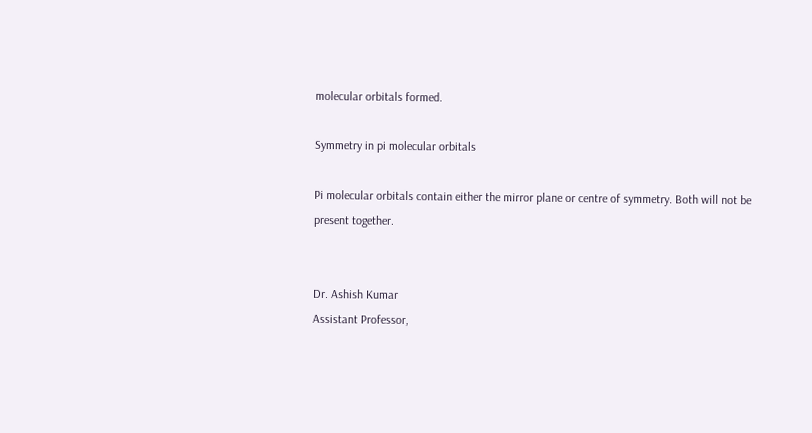molecular orbitals formed.

Symmetry in pi molecular orbitals

Pi molecular orbitals contain either the mirror plane or centre of symmetry. Both will not be present together.


Dr. Ashish Kumar
Assistant Professor,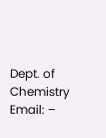Dept. of Chemistry
Email: –